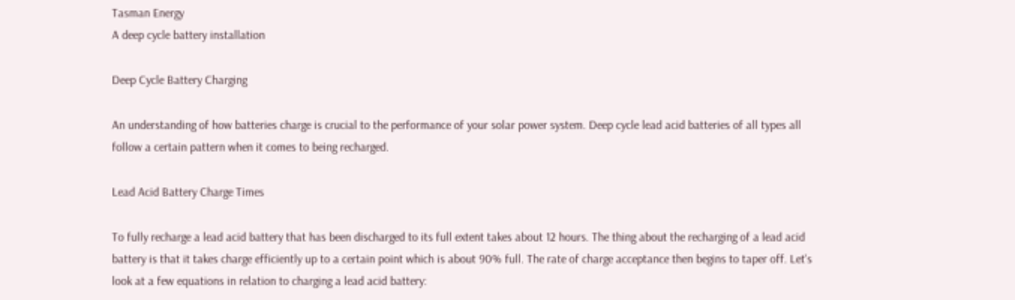Tasman Energy
A deep cycle battery installation

Deep Cycle Battery Charging

An understanding of how batteries charge is crucial to the performance of your solar power system. Deep cycle lead acid batteries of all types all follow a certain pattern when it comes to being recharged.

Lead Acid Battery Charge Times

To fully recharge a lead acid battery that has been discharged to its full extent takes about 12 hours. The thing about the recharging of a lead acid battery is that it takes charge efficiently up to a certain point which is about 90% full. The rate of charge acceptance then begins to taper off. Let's look at a few equations in relation to charging a lead acid battery: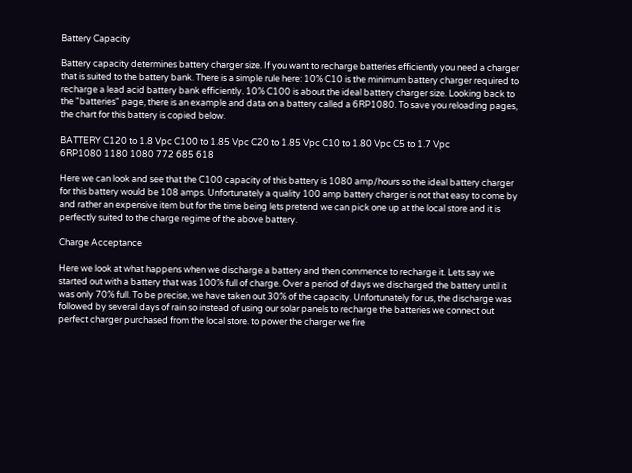Battery Capacity

Battery capacity determines battery charger size. If you want to recharge batteries efficiently you need a charger that is suited to the battery bank. There is a simple rule here: 10% C10 is the minimum battery charger required to recharge a lead acid battery bank efficiently. 10% C100 is about the ideal battery charger size. Looking back to the "batteries" page, there is an example and data on a battery called a 6RP1080. To save you reloading pages, the chart for this battery is copied below.

BATTERY C120 to 1.8 Vpc C100 to 1.85 Vpc C20 to 1.85 Vpc C10 to 1.80 Vpc C5 to 1.7 Vpc
6RP1080 1180 1080 772 685 618

Here we can look and see that the C100 capacity of this battery is 1080 amp/hours so the ideal battery charger for this battery would be 108 amps. Unfortunately a quality 100 amp battery charger is not that easy to come by and rather an expensive item but for the time being lets pretend we can pick one up at the local store and it is perfectly suited to the charge regime of the above battery.

Charge Acceptance

Here we look at what happens when we discharge a battery and then commence to recharge it. Lets say we started out with a battery that was 100% full of charge. Over a period of days we discharged the battery until it was only 70% full. To be precise, we have taken out 30% of the capacity. Unfortunately for us, the discharge was followed by several days of rain so instead of using our solar panels to recharge the batteries we connect out perfect charger purchased from the local store. to power the charger we fire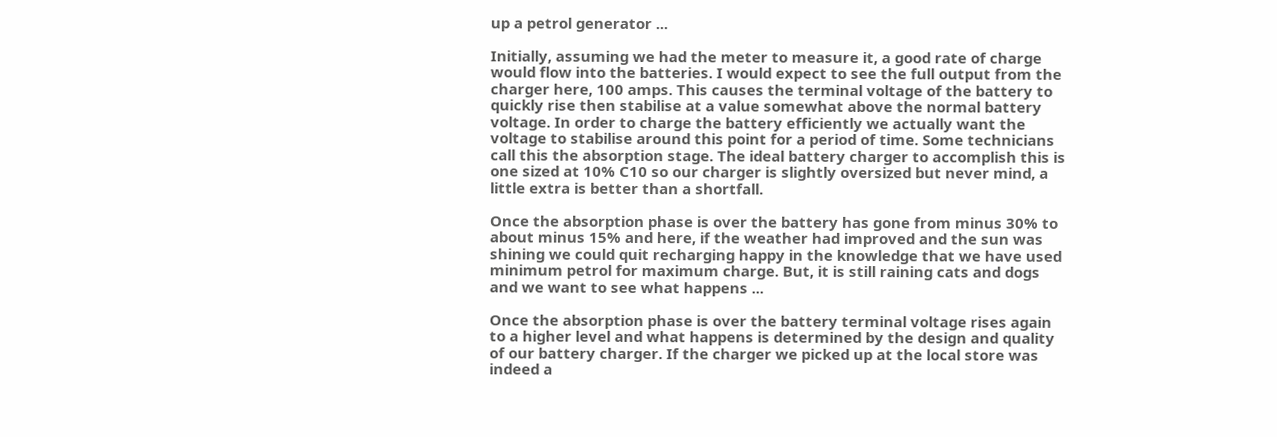up a petrol generator ...

Initially, assuming we had the meter to measure it, a good rate of charge would flow into the batteries. I would expect to see the full output from the charger here, 100 amps. This causes the terminal voltage of the battery to quickly rise then stabilise at a value somewhat above the normal battery voltage. In order to charge the battery efficiently we actually want the voltage to stabilise around this point for a period of time. Some technicians call this the absorption stage. The ideal battery charger to accomplish this is one sized at 10% C10 so our charger is slightly oversized but never mind, a little extra is better than a shortfall.

Once the absorption phase is over the battery has gone from minus 30% to about minus 15% and here, if the weather had improved and the sun was shining we could quit recharging happy in the knowledge that we have used minimum petrol for maximum charge. But, it is still raining cats and dogs and we want to see what happens ...

Once the absorption phase is over the battery terminal voltage rises again to a higher level and what happens is determined by the design and quality of our battery charger. If the charger we picked up at the local store was indeed a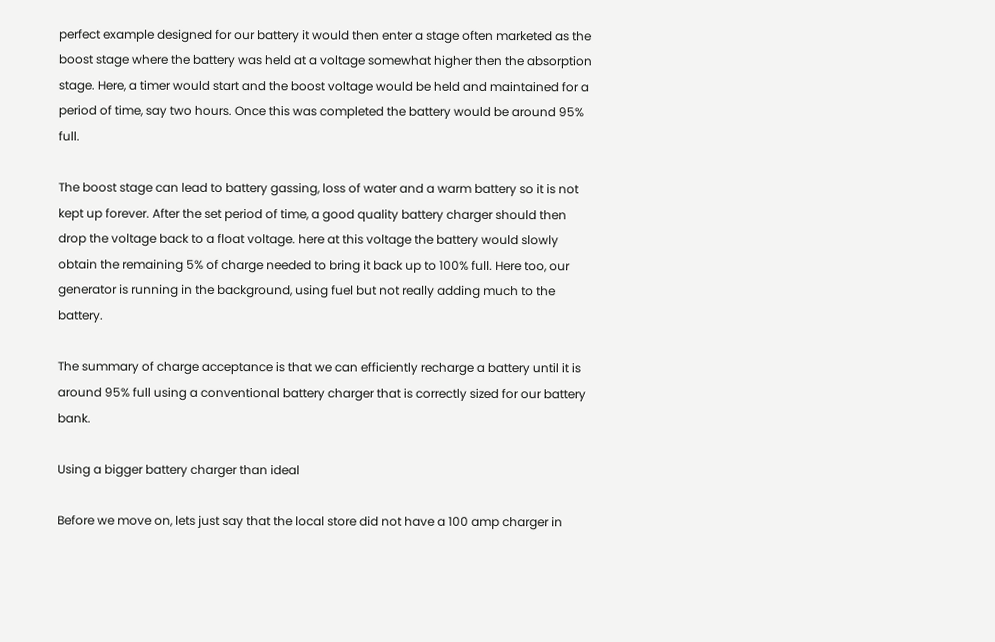perfect example designed for our battery it would then enter a stage often marketed as the boost stage where the battery was held at a voltage somewhat higher then the absorption stage. Here, a timer would start and the boost voltage would be held and maintained for a period of time, say two hours. Once this was completed the battery would be around 95% full.

The boost stage can lead to battery gassing, loss of water and a warm battery so it is not kept up forever. After the set period of time, a good quality battery charger should then drop the voltage back to a float voltage. here at this voltage the battery would slowly obtain the remaining 5% of charge needed to bring it back up to 100% full. Here too, our generator is running in the background, using fuel but not really adding much to the battery.

The summary of charge acceptance is that we can efficiently recharge a battery until it is around 95% full using a conventional battery charger that is correctly sized for our battery bank.

Using a bigger battery charger than ideal

Before we move on, lets just say that the local store did not have a 100 amp charger in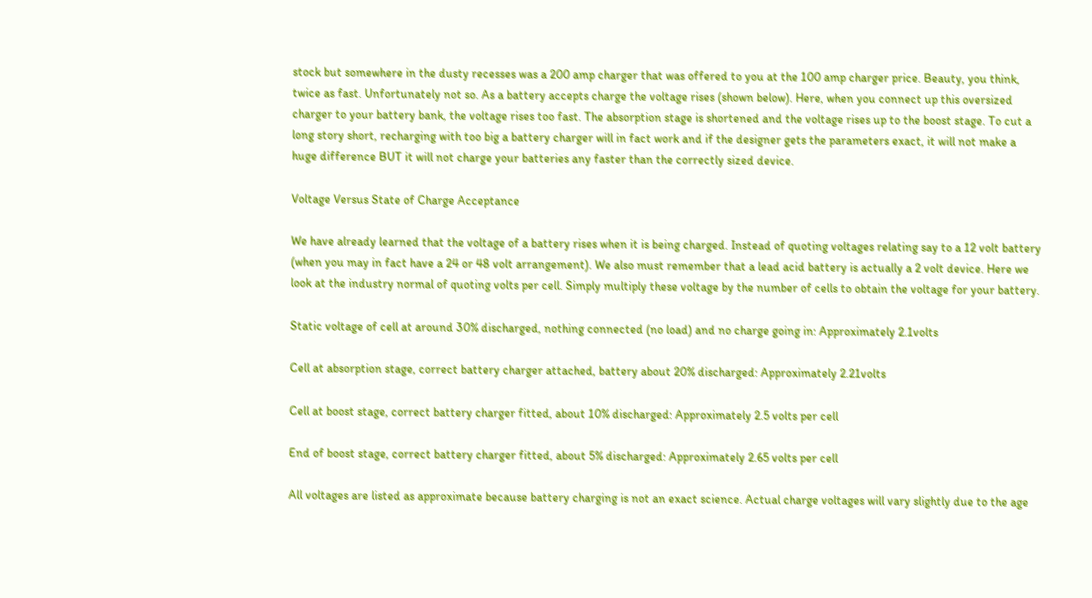stock but somewhere in the dusty recesses was a 200 amp charger that was offered to you at the 100 amp charger price. Beauty, you think, twice as fast. Unfortunately not so. As a battery accepts charge the voltage rises (shown below). Here, when you connect up this oversized charger to your battery bank, the voltage rises too fast. The absorption stage is shortened and the voltage rises up to the boost stage. To cut a long story short, recharging with too big a battery charger will in fact work and if the designer gets the parameters exact, it will not make a huge difference BUT it will not charge your batteries any faster than the correctly sized device.

Voltage Versus State of Charge Acceptance

We have already learned that the voltage of a battery rises when it is being charged. Instead of quoting voltages relating say to a 12 volt battery (when you may in fact have a 24 or 48 volt arrangement). We also must remember that a lead acid battery is actually a 2 volt device. Here we look at the industry normal of quoting volts per cell. Simply multiply these voltage by the number of cells to obtain the voltage for your battery.

Static voltage of cell at around 30% discharged, nothing connected (no load) and no charge going in: Approximately 2.1volts

Cell at absorption stage, correct battery charger attached, battery about 20% discharged: Approximately 2.21volts

Cell at boost stage, correct battery charger fitted, about 10% discharged: Approximately 2.5 volts per cell

End of boost stage, correct battery charger fitted, about 5% discharged: Approximately 2.65 volts per cell

All voltages are listed as approximate because battery charging is not an exact science. Actual charge voltages will vary slightly due to the age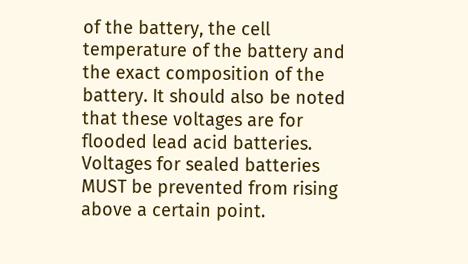of the battery, the cell temperature of the battery and the exact composition of the battery. It should also be noted that these voltages are for flooded lead acid batteries. Voltages for sealed batteries MUST be prevented from rising above a certain point.